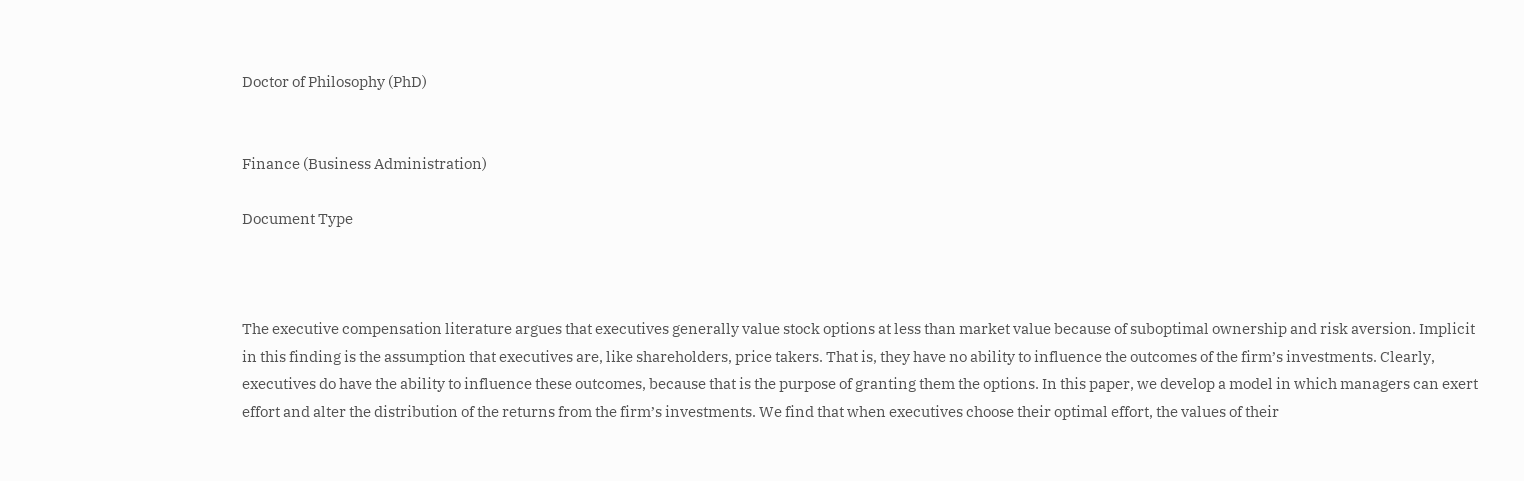Doctor of Philosophy (PhD)


Finance (Business Administration)

Document Type



The executive compensation literature argues that executives generally value stock options at less than market value because of suboptimal ownership and risk aversion. Implicit in this finding is the assumption that executives are, like shareholders, price takers. That is, they have no ability to influence the outcomes of the firm’s investments. Clearly, executives do have the ability to influence these outcomes, because that is the purpose of granting them the options. In this paper, we develop a model in which managers can exert effort and alter the distribution of the returns from the firm’s investments. We find that when executives choose their optimal effort, the values of their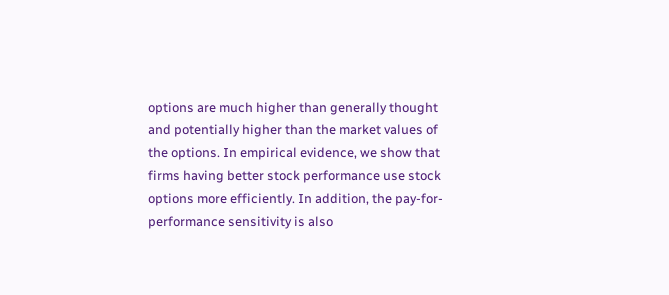options are much higher than generally thought and potentially higher than the market values of the options. In empirical evidence, we show that firms having better stock performance use stock options more efficiently. In addition, the pay-for-performance sensitivity is also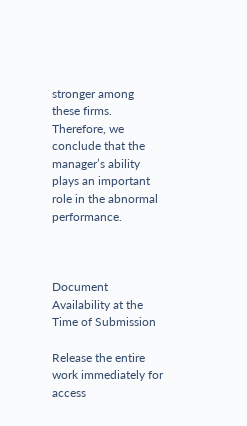stronger among these firms. Therefore, we conclude that the manager’s ability plays an important role in the abnormal performance.



Document Availability at the Time of Submission

Release the entire work immediately for access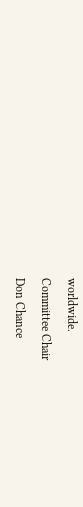worldwide.

Committee Chair

Don Chance